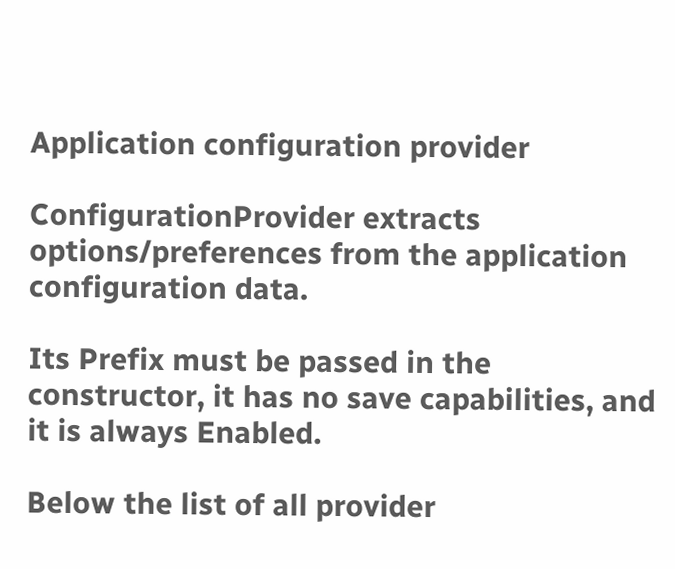Application configuration provider

ConfigurationProvider extracts options/preferences from the application configuration data.

Its Prefix must be passed in the constructor, it has no save capabilities, and it is always Enabled.

Below the list of all provider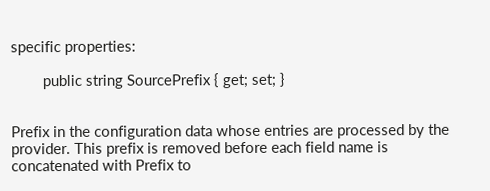specific properties:

        public string SourcePrefix { get; set; }


Prefix in the configuration data whose entries are processed by the provider. This prefix is removed before each field name is concatenated with Prefix to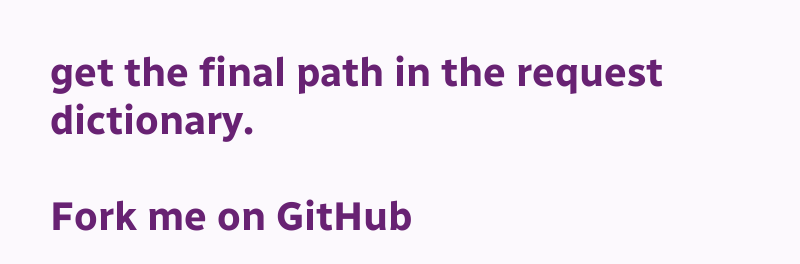get the final path in the request dictionary.

Fork me on GitHub